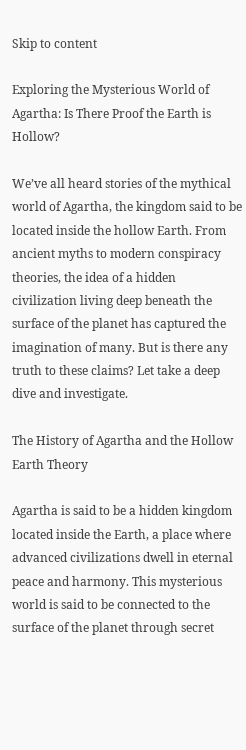Skip to content

Exploring the Mysterious World of Agartha: Is There Proof the Earth is Hollow?

We’ve all heard stories of the mythical world of Agartha, the kingdom said to be located inside the hollow Earth. From ancient myths to modern conspiracy theories, the idea of a hidden civilization living deep beneath the surface of the planet has captured the imagination of many. But is there any truth to these claims? Let take a deep dive and investigate.

The History of Agartha and the Hollow Earth Theory

Agartha is said to be a hidden kingdom located inside the Earth, a place where advanced civilizations dwell in eternal peace and harmony. This mysterious world is said to be connected to the surface of the planet through secret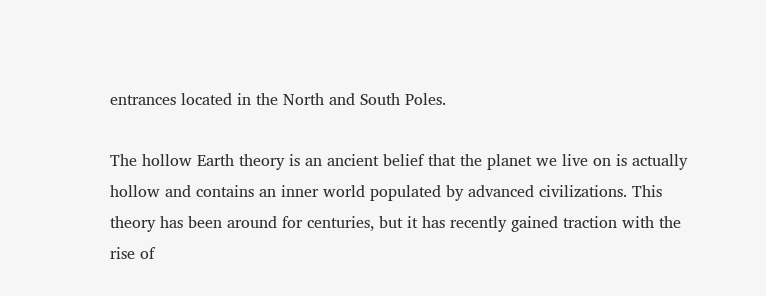entrances located in the North and South Poles.

The hollow Earth theory is an ancient belief that the planet we live on is actually hollow and contains an inner world populated by advanced civilizations. This theory has been around for centuries, but it has recently gained traction with the rise of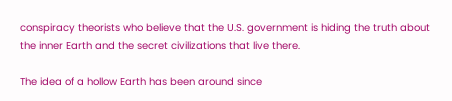conspiracy theorists who believe that the U.S. government is hiding the truth about the inner Earth and the secret civilizations that live there.

The idea of a hollow Earth has been around since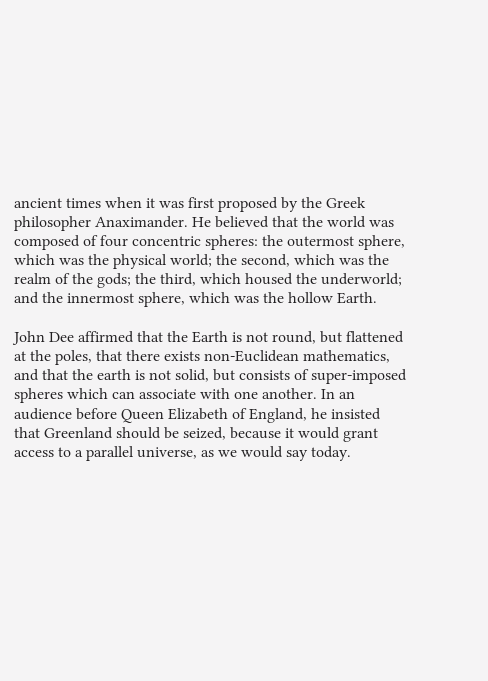ancient times when it was first proposed by the Greek philosopher Anaximander. He believed that the world was composed of four concentric spheres: the outermost sphere, which was the physical world; the second, which was the realm of the gods; the third, which housed the underworld; and the innermost sphere, which was the hollow Earth.

John Dee affirmed that the Earth is not round, but flattened at the poles, that there exists non-Euclidean mathematics, and that the earth is not solid, but consists of super-imposed spheres which can associate with one another. In an audience before Queen Elizabeth of England, he insisted that Greenland should be seized, because it would grant access to a parallel universe, as we would say today.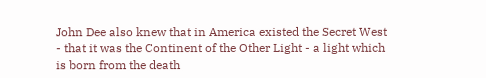John Dee also knew that in America existed the Secret West - that it was the Continent of the Other Light - a light which is born from the death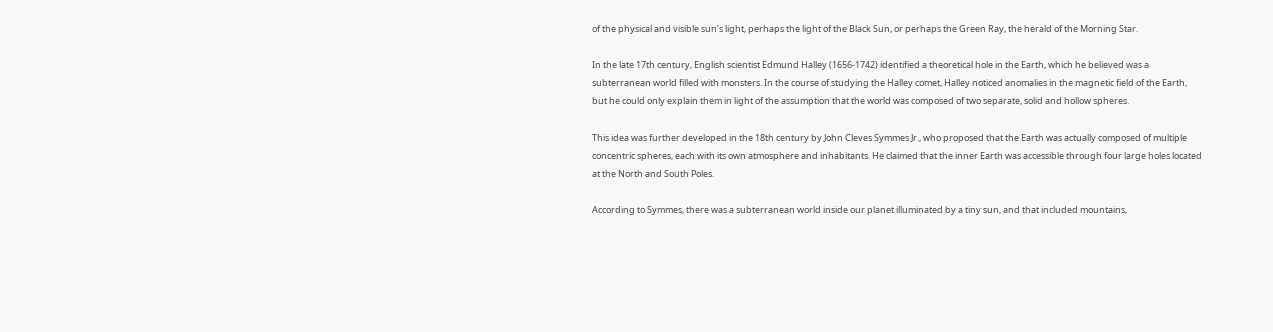of the physical and visible sun’s light, perhaps the light of the Black Sun, or perhaps the Green Ray, the herald of the Morning Star.

In the late 17th century, English scientist Edmund Halley (1656-1742) identified a theoretical hole in the Earth, which he believed was a subterranean world filled with monsters. In the course of studying the Halley comet, Halley noticed anomalies in the magnetic field of the Earth, but he could only explain them in light of the assumption that the world was composed of two separate, solid and hollow spheres.

This idea was further developed in the 18th century by John Cleves Symmes Jr., who proposed that the Earth was actually composed of multiple concentric spheres, each with its own atmosphere and inhabitants. He claimed that the inner Earth was accessible through four large holes located at the North and South Poles.

According to Symmes, there was a subterranean world inside our planet illuminated by a tiny sun, and that included mountains,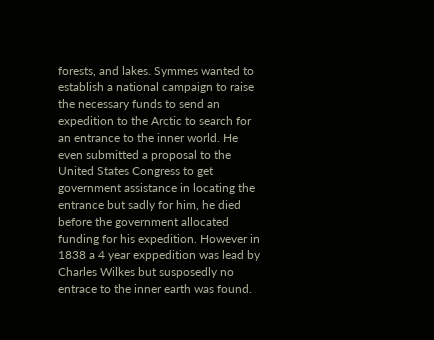forests, and lakes. Symmes wanted to establish a national campaign to raise the necessary funds to send an expedition to the Arctic to search for an entrance to the inner world. He even submitted a proposal to the United States Congress to get government assistance in locating the entrance but sadly for him, he died before the government allocated funding for his expedition. However in 1838 a 4 year exppedition was lead by Charles Wilkes but susposedly no entrace to the inner earth was found.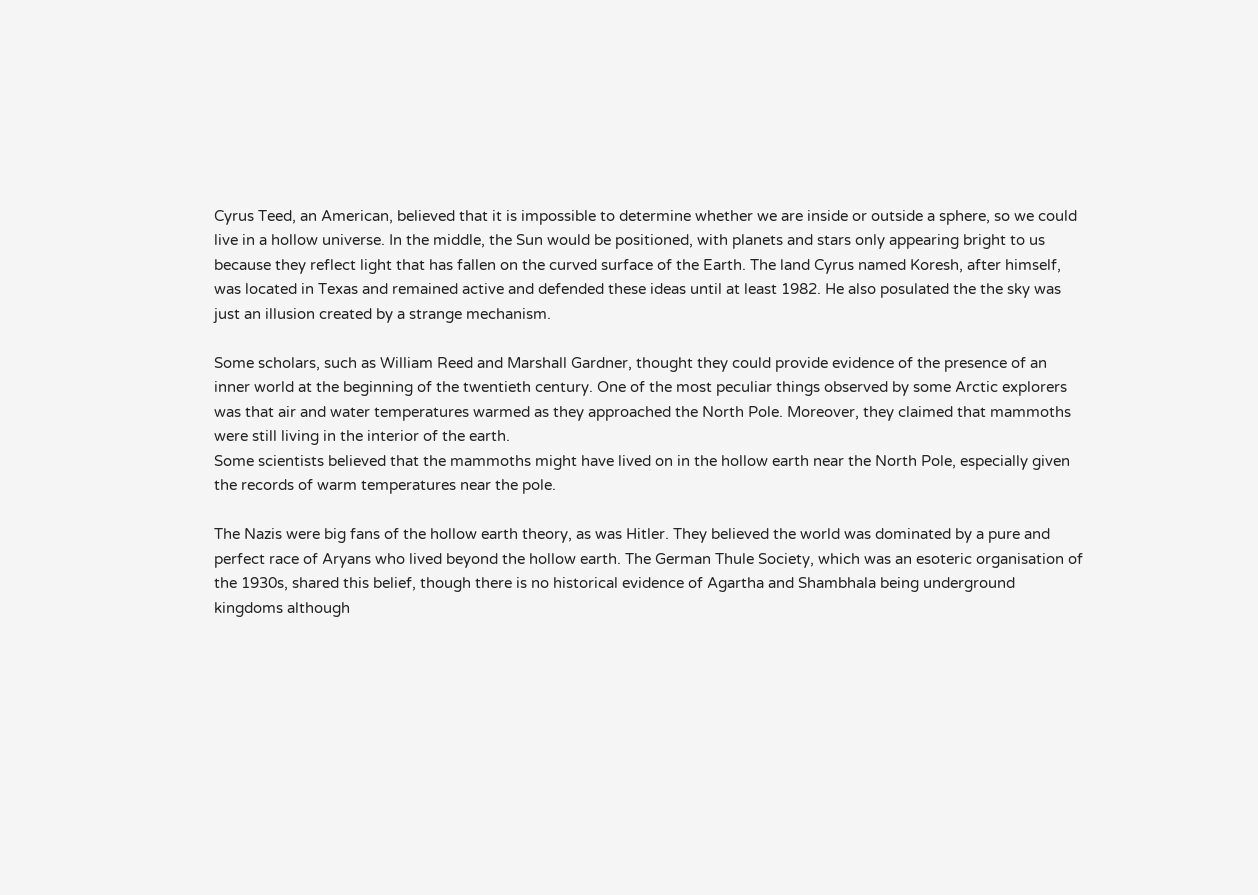Cyrus Teed, an American, believed that it is impossible to determine whether we are inside or outside a sphere, so we could live in a hollow universe. In the middle, the Sun would be positioned, with planets and stars only appearing bright to us because they reflect light that has fallen on the curved surface of the Earth. The land Cyrus named Koresh, after himself, was located in Texas and remained active and defended these ideas until at least 1982. He also posulated the the sky was just an illusion created by a strange mechanism.

Some scholars, such as William Reed and Marshall Gardner, thought they could provide evidence of the presence of an inner world at the beginning of the twentieth century. One of the most peculiar things observed by some Arctic explorers was that air and water temperatures warmed as they approached the North Pole. Moreover, they claimed that mammoths were still living in the interior of the earth.
Some scientists believed that the mammoths might have lived on in the hollow earth near the North Pole, especially given the records of warm temperatures near the pole.

The Nazis were big fans of the hollow earth theory, as was Hitler. They believed the world was dominated by a pure and perfect race of Aryans who lived beyond the hollow earth. The German Thule Society, which was an esoteric organisation of the 1930s, shared this belief, though there is no historical evidence of Agartha and Shambhala being underground kingdoms although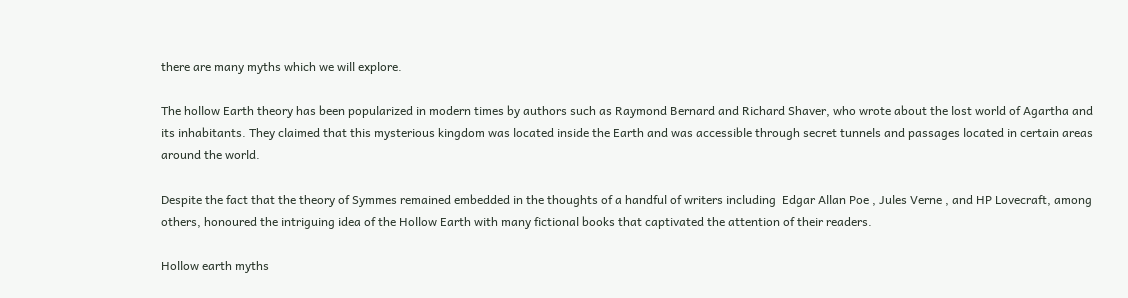there are many myths which we will explore.

The hollow Earth theory has been popularized in modern times by authors such as Raymond Bernard and Richard Shaver, who wrote about the lost world of Agartha and its inhabitants. They claimed that this mysterious kingdom was located inside the Earth and was accessible through secret tunnels and passages located in certain areas around the world.

Despite the fact that the theory of Symmes remained embedded in the thoughts of a handful of writers including  Edgar Allan Poe , Jules Verne , and HP Lovecraft, among others, honoured the intriguing idea of the Hollow Earth with many fictional books that captivated the attention of their readers.

Hollow earth myths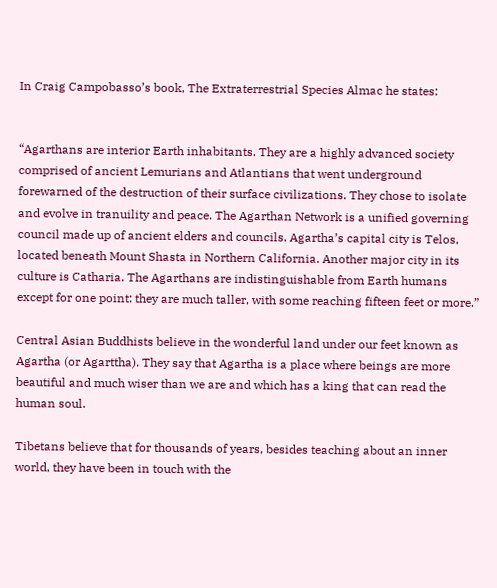In Craig Campobasso’s book, The Extraterrestrial Species Almac he states:


“Agarthans are interior Earth inhabitants. They are a highly advanced society comprised of ancient Lemurians and Atlantians that went underground forewarned of the destruction of their surface civilizations. They chose to isolate and evolve in tranuility and peace. The Agarthan Network is a unified governing council made up of ancient elders and councils. Agartha’s capital city is Telos, located beneath Mount Shasta in Northern California. Another major city in its culture is Catharia. The Agarthans are indistinguishable from Earth humans except for one point: they are much taller, with some reaching fifteen feet or more.”

Central Asian Buddhists believe in the wonderful land under our feet known as Agartha (or Agarttha). They say that Agartha is a place where beings are more beautiful and much wiser than we are and which has a king that can read the human soul.

Tibetans believe that for thousands of years, besides teaching about an inner world, they have been in touch with the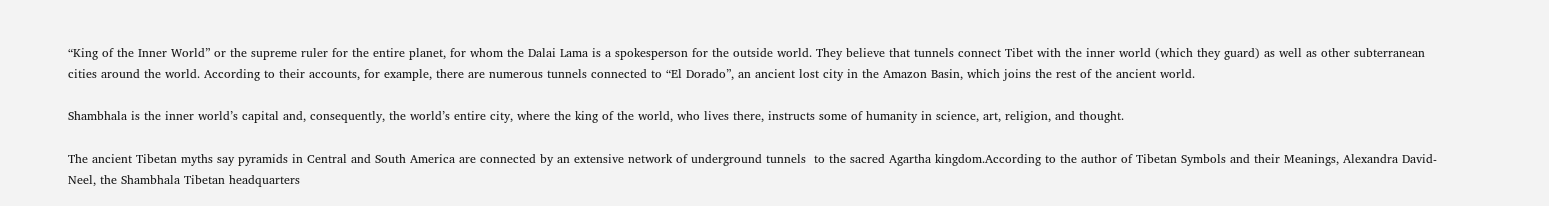“King of the Inner World” or the supreme ruler for the entire planet, for whom the Dalai Lama is a spokesperson for the outside world. They believe that tunnels connect Tibet with the inner world (which they guard) as well as other subterranean cities around the world. According to their accounts, for example, there are numerous tunnels connected to “El Dorado”, an ancient lost city in the Amazon Basin, which joins the rest of the ancient world.

Shambhala is the inner world’s capital and, consequently, the world’s entire city, where the king of the world, who lives there, instructs some of humanity in science, art, religion, and thought.

The ancient Tibetan myths say pyramids in Central and South America are connected by an extensive network of underground tunnels  to the sacred Agartha kingdom.According to the author of Tibetan Symbols and their Meanings, Alexandra David-Neel, the Shambhala Tibetan headquarters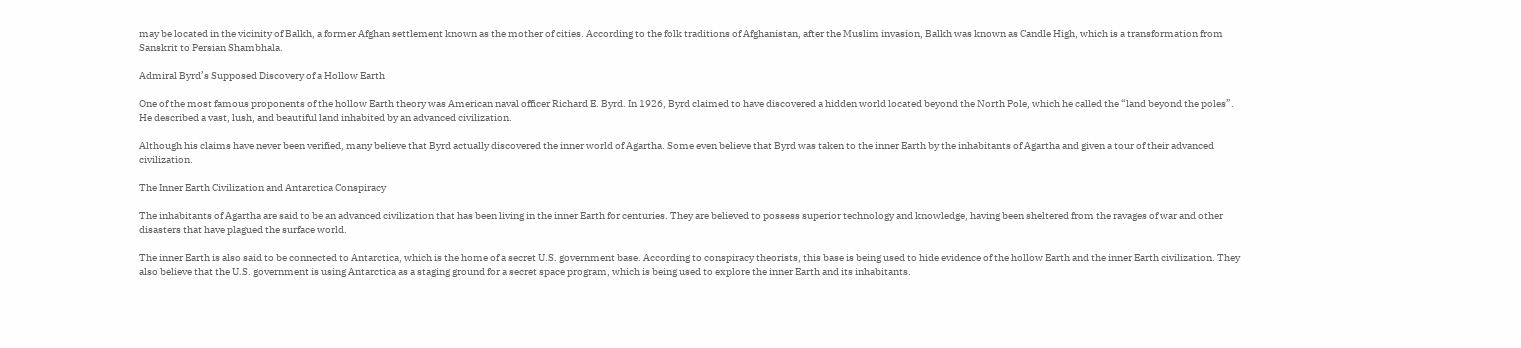may be located in the vicinity of Balkh, a former Afghan settlement known as the mother of cities. According to the folk traditions of Afghanistan, after the Muslim invasion, Balkh was known as Candle High, which is a transformation from Sanskrit to Persian Shambhala.

Admiral Byrd’s Supposed Discovery of a Hollow Earth

One of the most famous proponents of the hollow Earth theory was American naval officer Richard E. Byrd. In 1926, Byrd claimed to have discovered a hidden world located beyond the North Pole, which he called the “land beyond the poles”. He described a vast, lush, and beautiful land inhabited by an advanced civilization.

Although his claims have never been verified, many believe that Byrd actually discovered the inner world of Agartha. Some even believe that Byrd was taken to the inner Earth by the inhabitants of Agartha and given a tour of their advanced civilization.

The Inner Earth Civilization and Antarctica Conspiracy

The inhabitants of Agartha are said to be an advanced civilization that has been living in the inner Earth for centuries. They are believed to possess superior technology and knowledge, having been sheltered from the ravages of war and other disasters that have plagued the surface world.

The inner Earth is also said to be connected to Antarctica, which is the home of a secret U.S. government base. According to conspiracy theorists, this base is being used to hide evidence of the hollow Earth and the inner Earth civilization. They also believe that the U.S. government is using Antarctica as a staging ground for a secret space program, which is being used to explore the inner Earth and its inhabitants.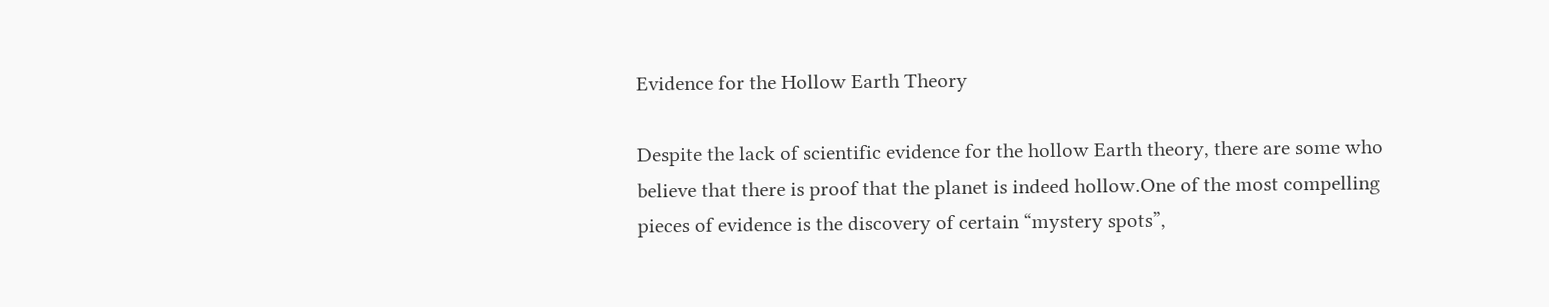Evidence for the Hollow Earth Theory

Despite the lack of scientific evidence for the hollow Earth theory, there are some who believe that there is proof that the planet is indeed hollow.One of the most compelling pieces of evidence is the discovery of certain “mystery spots”,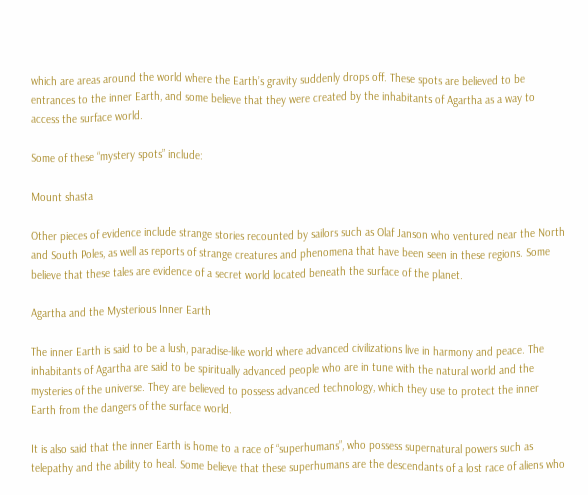which are areas around the world where the Earth’s gravity suddenly drops off. These spots are believed to be entrances to the inner Earth, and some believe that they were created by the inhabitants of Agartha as a way to access the surface world.

Some of these “mystery spots” include:

Mount shasta

Other pieces of evidence include strange stories recounted by sailors such as Olaf Janson who ventured near the North and South Poles, as well as reports of strange creatures and phenomena that have been seen in these regions. Some believe that these tales are evidence of a secret world located beneath the surface of the planet.

Agartha and the Mysterious Inner Earth

The inner Earth is said to be a lush, paradise-like world where advanced civilizations live in harmony and peace. The inhabitants of Agartha are said to be spiritually advanced people who are in tune with the natural world and the mysteries of the universe. They are believed to possess advanced technology, which they use to protect the inner Earth from the dangers of the surface world.

It is also said that the inner Earth is home to a race of “superhumans”, who possess supernatural powers such as telepathy and the ability to heal. Some believe that these superhumans are the descendants of a lost race of aliens who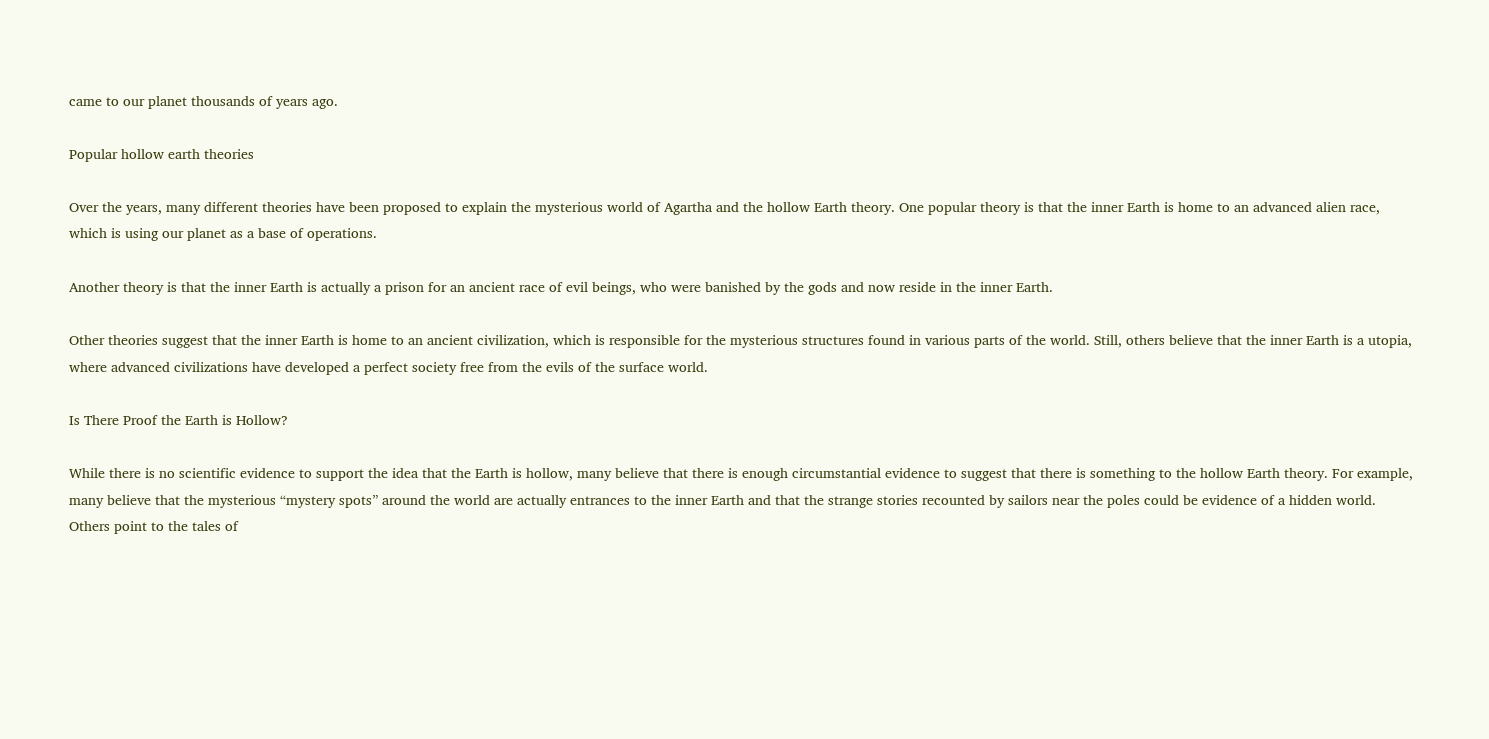came to our planet thousands of years ago.

Popular hollow earth theories

Over the years, many different theories have been proposed to explain the mysterious world of Agartha and the hollow Earth theory. One popular theory is that the inner Earth is home to an advanced alien race, which is using our planet as a base of operations.

Another theory is that the inner Earth is actually a prison for an ancient race of evil beings, who were banished by the gods and now reside in the inner Earth.

Other theories suggest that the inner Earth is home to an ancient civilization, which is responsible for the mysterious structures found in various parts of the world. Still, others believe that the inner Earth is a utopia, where advanced civilizations have developed a perfect society free from the evils of the surface world.

Is There Proof the Earth is Hollow?

While there is no scientific evidence to support the idea that the Earth is hollow, many believe that there is enough circumstantial evidence to suggest that there is something to the hollow Earth theory. For example, many believe that the mysterious “mystery spots” around the world are actually entrances to the inner Earth and that the strange stories recounted by sailors near the poles could be evidence of a hidden world. Others point to the tales of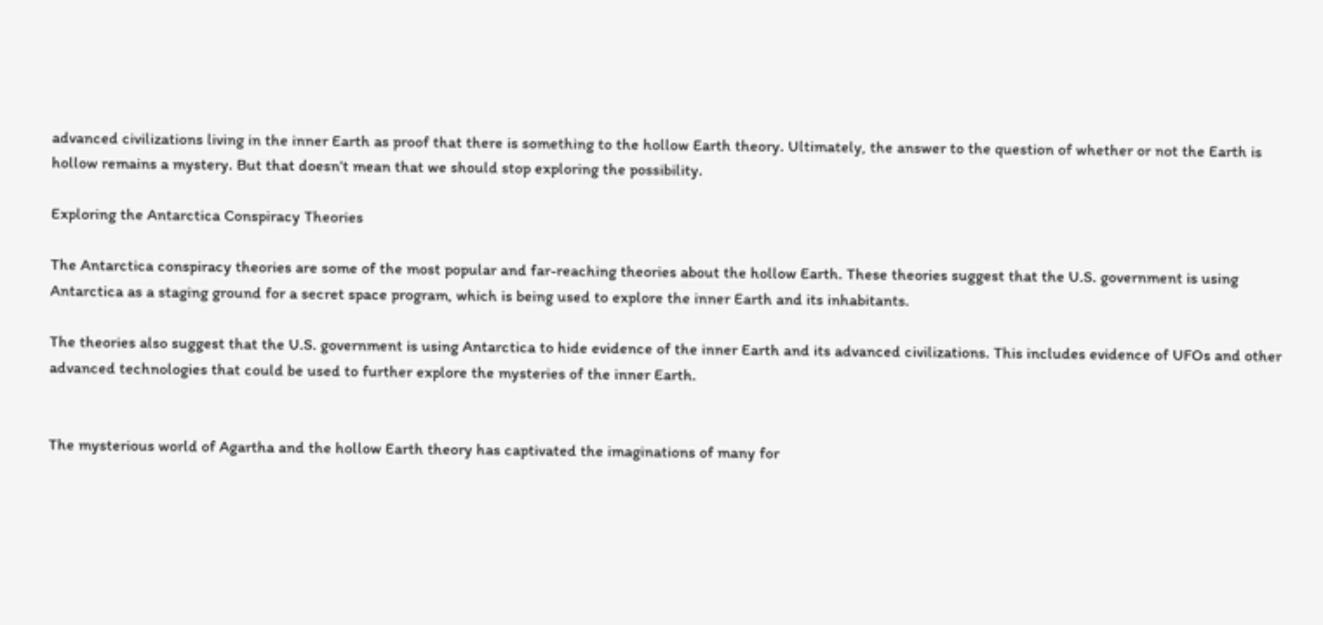advanced civilizations living in the inner Earth as proof that there is something to the hollow Earth theory. Ultimately, the answer to the question of whether or not the Earth is hollow remains a mystery. But that doesn’t mean that we should stop exploring the possibility.

Exploring the Antarctica Conspiracy Theories

The Antarctica conspiracy theories are some of the most popular and far-reaching theories about the hollow Earth. These theories suggest that the U.S. government is using Antarctica as a staging ground for a secret space program, which is being used to explore the inner Earth and its inhabitants.

The theories also suggest that the U.S. government is using Antarctica to hide evidence of the inner Earth and its advanced civilizations. This includes evidence of UFOs and other advanced technologies that could be used to further explore the mysteries of the inner Earth.


The mysterious world of Agartha and the hollow Earth theory has captivated the imaginations of many for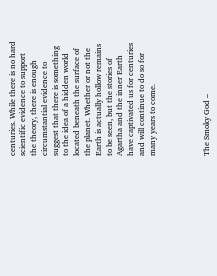centuries. While there is no hard scientific evidence to support the theory, there is enough circumstantial evidence to suggest that there is something to the idea of a hidden world located beneath the surface of the planet. Whether or not the Earth is actually hollow remains to be seen, but the stories of Agartha and the inner Earth have captivated us for centuries and will continue to do so for many years to come.




The Smoky God –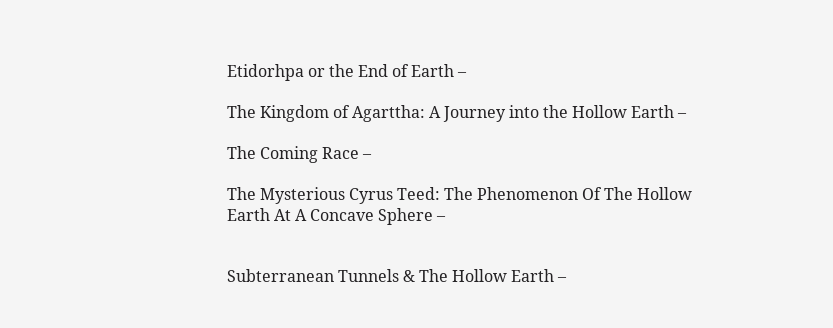Etidorhpa or the End of Earth –

The Kingdom of Agarttha: A Journey into the Hollow Earth –

The Coming Race –

The Mysterious Cyrus Teed: The Phenomenon Of The Hollow Earth At A Concave Sphere –


Subterranean Tunnels & The Hollow Earth –